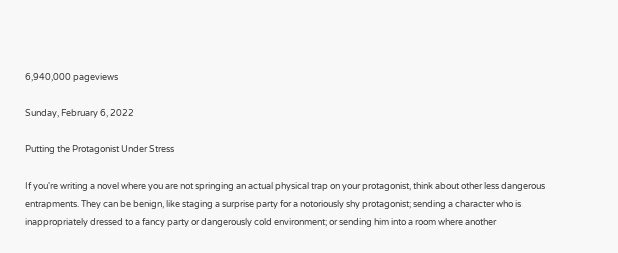6,940,000 pageviews

Sunday, February 6, 2022

Putting the Protagonist Under Stress

If you're writing a novel where you are not springing an actual physical trap on your protagonist, think about other less dangerous entrapments. They can be benign, like staging a surprise party for a notoriously shy protagonist; sending a character who is inappropriately dressed to a fancy party or dangerously cold environment; or sending him into a room where another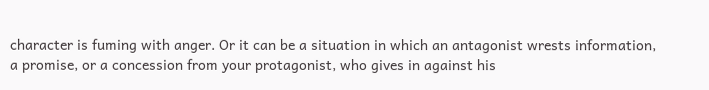character is fuming with anger. Or it can be a situation in which an antagonist wrests information, a promise, or a concession from your protagonist, who gives in against his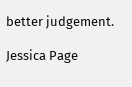better judgement.

Jessica Page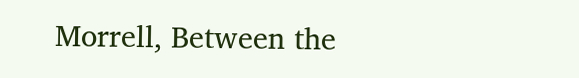Morrell, Between the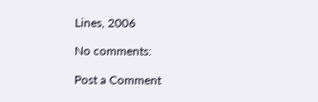Lines, 2006

No comments:

Post a Comment